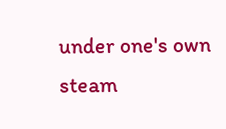under one's own steam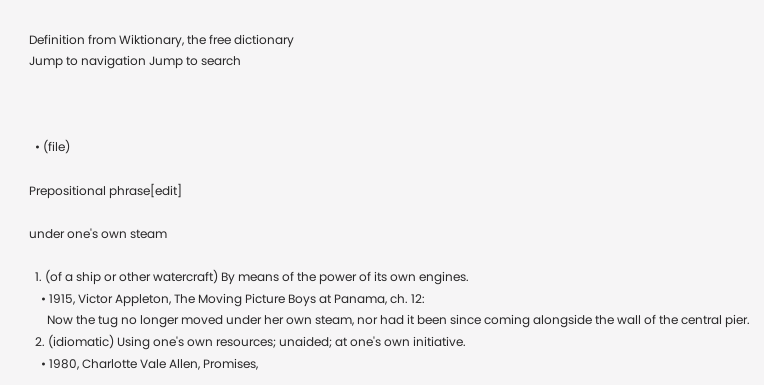Definition from Wiktionary, the free dictionary
Jump to navigation Jump to search



  • (file)

Prepositional phrase[edit]

under one's own steam

  1. (of a ship or other watercraft) By means of the power of its own engines.
    • 1915, Victor Appleton, The Moving Picture Boys at Panama, ch. 12:
      Now the tug no longer moved under her own steam, nor had it been since coming alongside the wall of the central pier.
  2. (idiomatic) Using one's own resources; unaided; at one's own initiative.
    • 1980, Charlotte Vale Allen, Promises,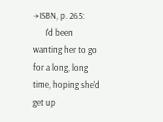→ISBN, p. 265:
      I'd been wanting her to go for a long, long time, hoping she'd get up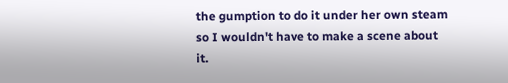the gumption to do it under her own steam so I wouldn't have to make a scene about it.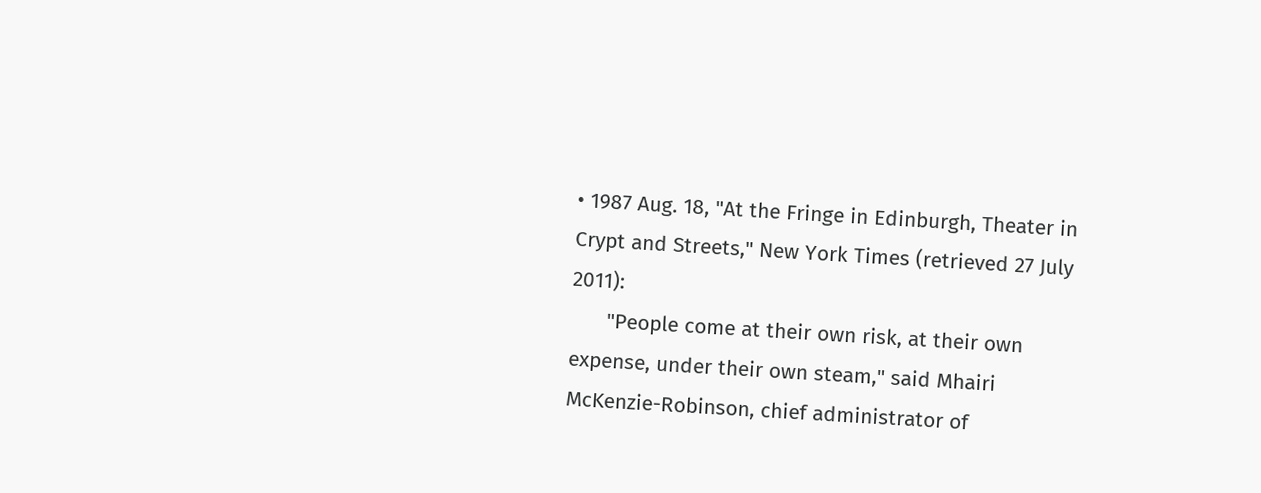• 1987 Aug. 18, "At the Fringe in Edinburgh, Theater in Crypt and Streets," New York Times (retrieved 27 July 2011):
      "People come at their own risk, at their own expense, under their own steam," said Mhairi McKenzie-Robinson, chief administrator of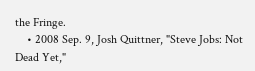the Fringe.
    • 2008 Sep. 9, Josh Quittner, "Steve Jobs: Not Dead Yet,"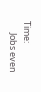Time:
      Jobs even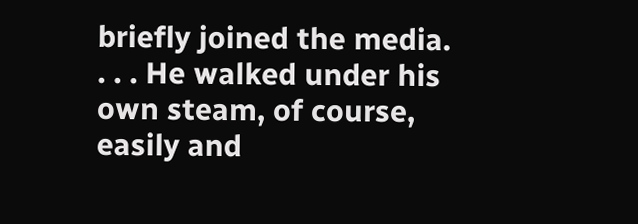briefly joined the media. . . . He walked under his own steam, of course, easily and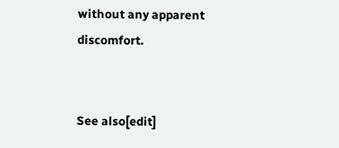without any apparent discomfort.


See also[edit]